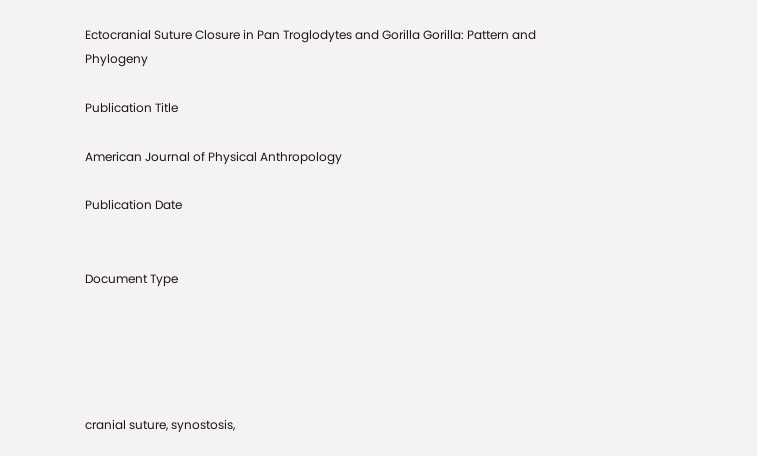Ectocranial Suture Closure in Pan Troglodytes and Gorilla Gorilla: Pattern and Phylogeny

Publication Title

American Journal of Physical Anthropology

Publication Date


Document Type





cranial suture, synostosis,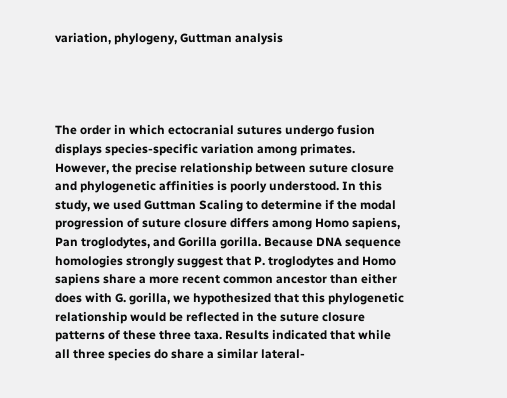variation, phylogeny, Guttman analysis




The order in which ectocranial sutures undergo fusion displays species-specific variation among primates. However, the precise relationship between suture closure and phylogenetic affinities is poorly understood. In this study, we used Guttman Scaling to determine if the modal progression of suture closure differs among Homo sapiens, Pan troglodytes, and Gorilla gorilla. Because DNA sequence homologies strongly suggest that P. troglodytes and Homo sapiens share a more recent common ancestor than either does with G. gorilla, we hypothesized that this phylogenetic relationship would be reflected in the suture closure patterns of these three taxa. Results indicated that while all three species do share a similar lateral-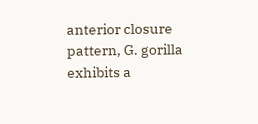anterior closure pattern, G. gorilla exhibits a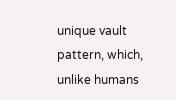unique vault pattern, which, unlike humans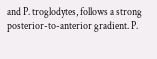and P. troglodytes, follows a strong posterior-to-anterior gradient. P.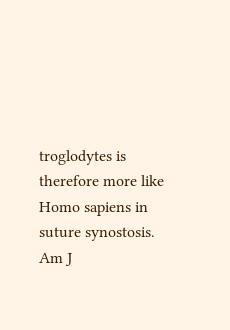troglodytes is therefore more like Homo sapiens in suture synostosis. Am J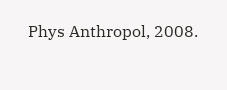Phys Anthropol, 2008.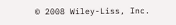© 2008 Wiley-Liss, Inc.